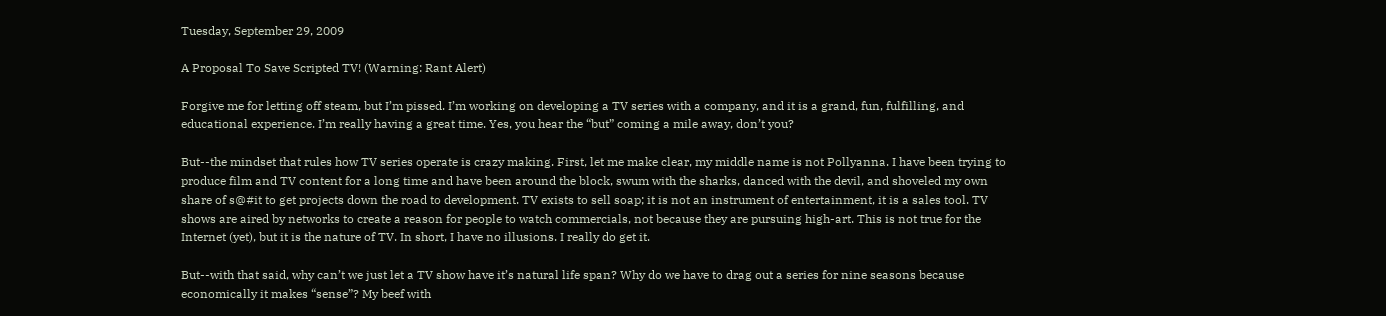Tuesday, September 29, 2009

A Proposal To Save Scripted TV! (Warning: Rant Alert)

Forgive me for letting off steam, but I’m pissed. I’m working on developing a TV series with a company, and it is a grand, fun, fulfilling, and educational experience. I’m really having a great time. Yes, you hear the “but” coming a mile away, don’t you?

But--the mindset that rules how TV series operate is crazy making. First, let me make clear, my middle name is not Pollyanna. I have been trying to produce film and TV content for a long time and have been around the block, swum with the sharks, danced with the devil, and shoveled my own share of s@#it to get projects down the road to development. TV exists to sell soap; it is not an instrument of entertainment, it is a sales tool. TV shows are aired by networks to create a reason for people to watch commercials, not because they are pursuing high-art. This is not true for the Internet (yet), but it is the nature of TV. In short, I have no illusions. I really do get it.

But--with that said, why can’t we just let a TV show have it’s natural life span? Why do we have to drag out a series for nine seasons because economically it makes “sense”? My beef with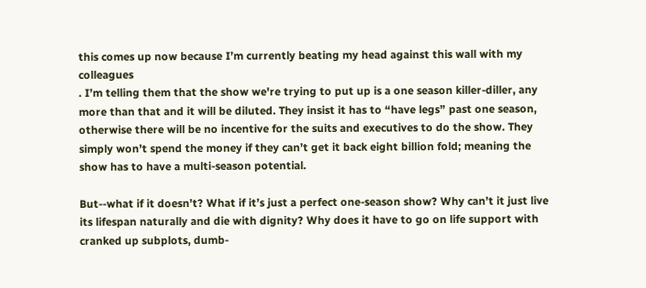this comes up now because I’m currently beating my head against this wall with my colleagues
. I’m telling them that the show we're trying to put up is a one season killer-diller, any more than that and it will be diluted. They insist it has to “have legs” past one season, otherwise there will be no incentive for the suits and executives to do the show. They simply won’t spend the money if they can’t get it back eight billion fold; meaning the show has to have a multi-season potential.

But--what if it doesn’t? What if it’s just a perfect one-season show? Why can’t it just live its lifespan naturally and die with dignity? Why does it have to go on life support with cranked up subplots, dumb-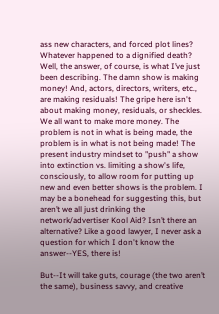ass new characters, and forced plot lines? Whatever happened to a dignified death? Well, the answer, of course, is what I’ve just been describing. The damn show is making money! And, actors, directors, writers, etc., are making residuals! The gripe here isn't about making money, residuals, or sheckles. We all want to make more money. The problem is not in what is being made, the problem is in what is not being made! The present industry mindset to "push" a show into extinction vs. limiting a show's life, consciously, to allow room for putting up new and even better shows is the problem. I may be a bonehead for suggesting this, but aren’t we all just drinking the network/advertiser Kool Aid? Isn’t there an alternative? Like a good lawyer, I never ask a question for which I don't know the answer--YES, there is!

But--It will take guts, courage (the two aren’t the same), business savvy, and creative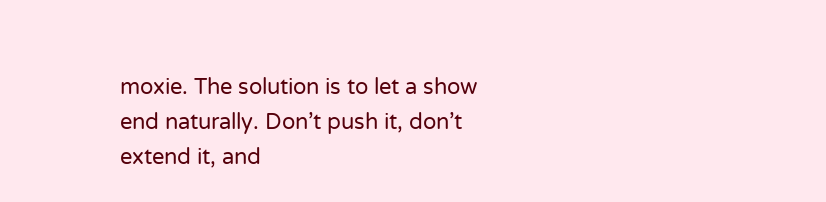moxie. The solution is to let a show end naturally. Don’t push it, don’t extend it, and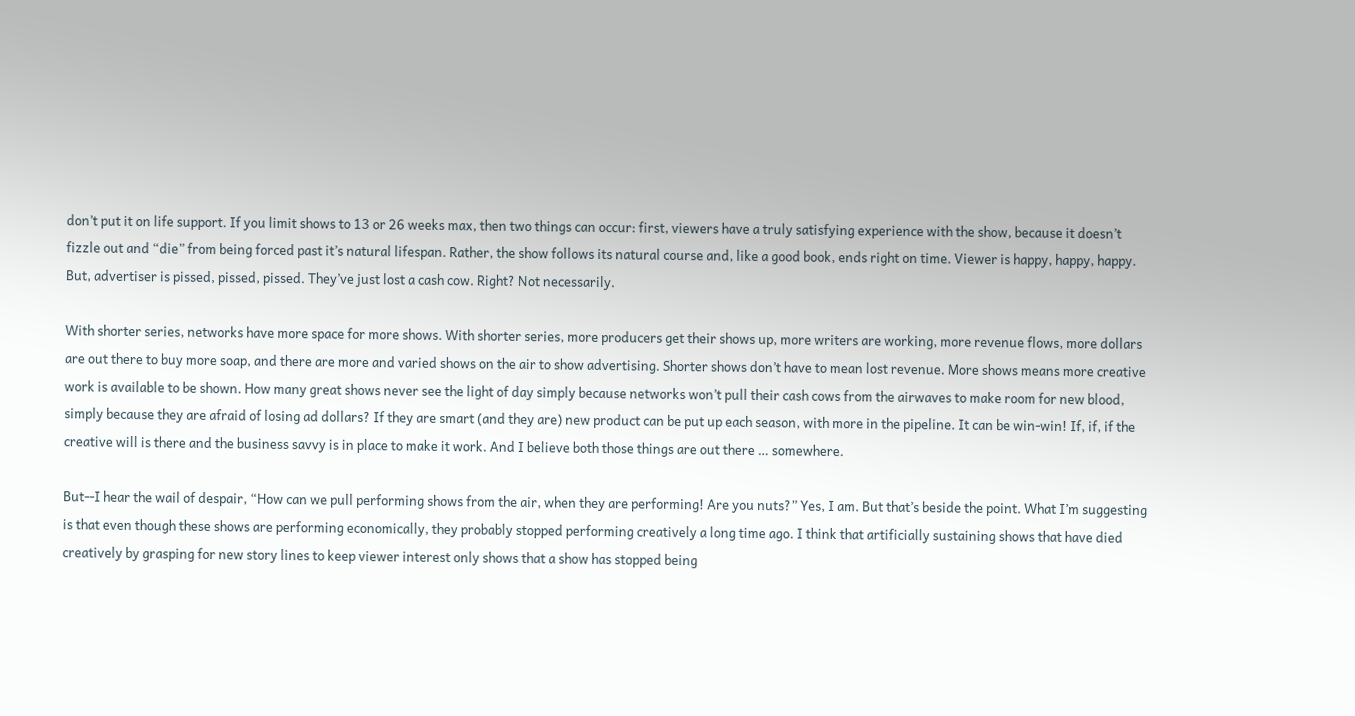don’t put it on life support. If you limit shows to 13 or 26 weeks max, then two things can occur: first, viewers have a truly satisfying experience with the show, because it doesn’t fizzle out and “die” from being forced past it’s natural lifespan. Rather, the show follows its natural course and, like a good book, ends right on time. Viewer is happy, happy, happy. But, advertiser is pissed, pissed, pissed. They’ve just lost a cash cow. Right? Not necessarily.

With shorter series, networks have more space for more shows. With shorter series, more producers get their shows up, more writers are working, more revenue flows, more dollars are out there to buy more soap, and there are more and varied shows on the air to show advertising. Shorter shows don’t have to mean lost revenue. More shows means more creative work is available to be shown. How many great shows never see the light of day simply because networks won’t pull their cash cows from the airwaves to make room for new blood, simply because they are afraid of losing ad dollars? If they are smart (and they are) new product can be put up each season, with more in the pipeline. It can be win-win! If, if, if the creative will is there and the business savvy is in place to make it work. And I believe both those things are out there … somewhere.

But--I hear the wail of despair, “How can we pull performing shows from the air, when they are performing! Are you nuts?” Yes, I am. But that’s beside the point. What I’m suggesting is that even though these shows are performing economically, they probably stopped performing creatively a long time ago. I think that artificially sustaining shows that have died creatively by grasping for new story lines to keep viewer interest only shows that a show has stopped being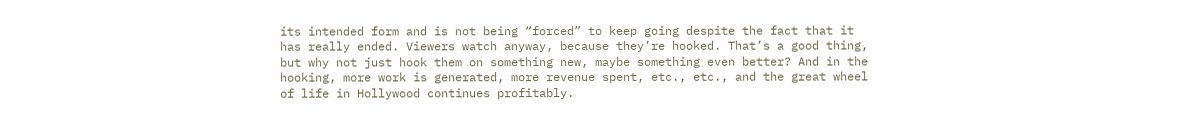its intended form and is not being “forced” to keep going despite the fact that it has really ended. Viewers watch anyway, because they’re hooked. That’s a good thing, but why not just hook them on something new, maybe something even better? And in the hooking, more work is generated, more revenue spent, etc., etc., and the great wheel of life in Hollywood continues profitably.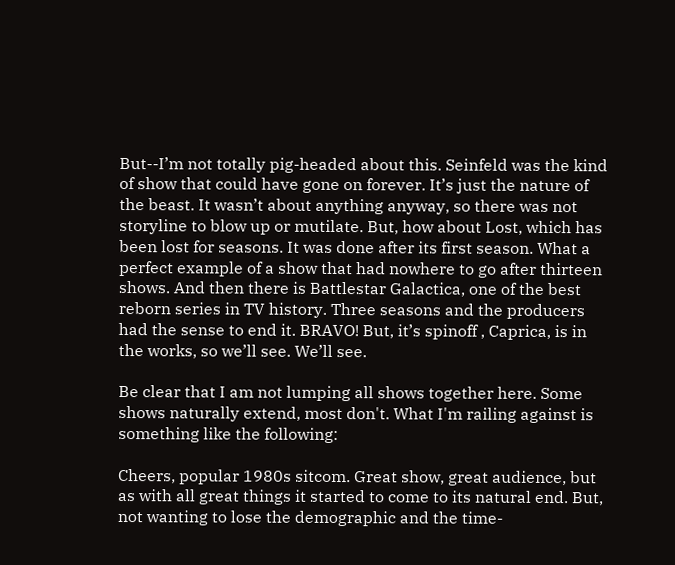But--I’m not totally pig-headed about this. Seinfeld was the kind of show that could have gone on forever. It’s just the nature of the beast. It wasn’t about anything anyway, so there was not storyline to blow up or mutilate. But, how about Lost, which has been lost for seasons. It was done after its first season. What a perfect example of a show that had nowhere to go after thirteen shows. And then there is Battlestar Galactica, one of the best reborn series in TV history. Three seasons and the producers had the sense to end it. BRAVO! But, it’s spinoff , Caprica, is in the works, so we’ll see. We’ll see.

Be clear that I am not lumping all shows together here. Some shows naturally extend, most don't. What I'm railing against is something like the following:

Cheers, popular 1980s sitcom. Great show, great audience, but as with all great things it started to come to its natural end. But, not wanting to lose the demographic and the time-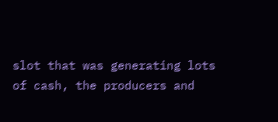slot that was generating lots of cash, the producers and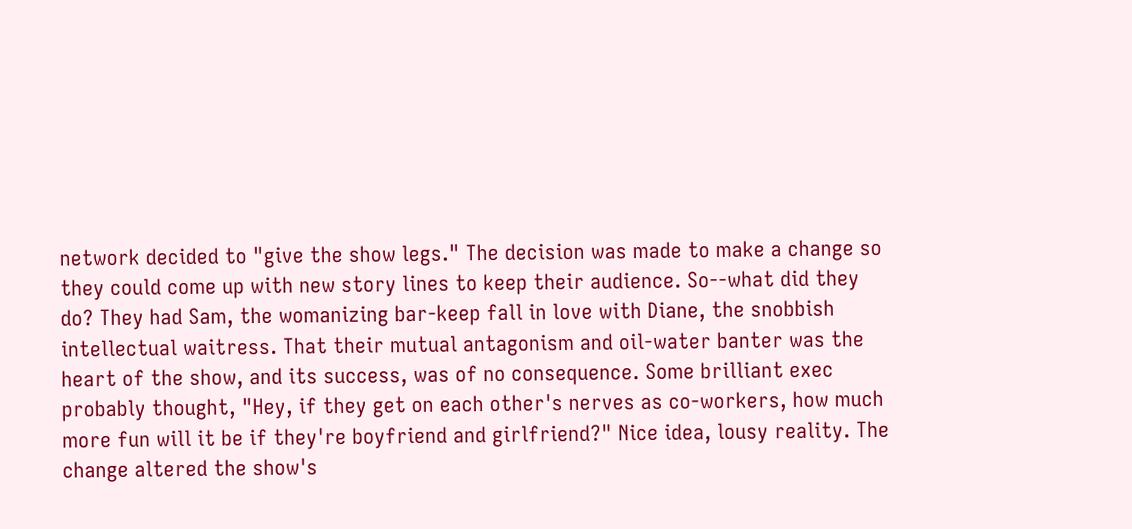network decided to "give the show legs." The decision was made to make a change so they could come up with new story lines to keep their audience. So--what did they do? They had Sam, the womanizing bar-keep fall in love with Diane, the snobbish intellectual waitress. That their mutual antagonism and oil-water banter was the heart of the show, and its success, was of no consequence. Some brilliant exec probably thought, "Hey, if they get on each other's nerves as co-workers, how much more fun will it be if they're boyfriend and girlfriend?" Nice idea, lousy reality. The change altered the show's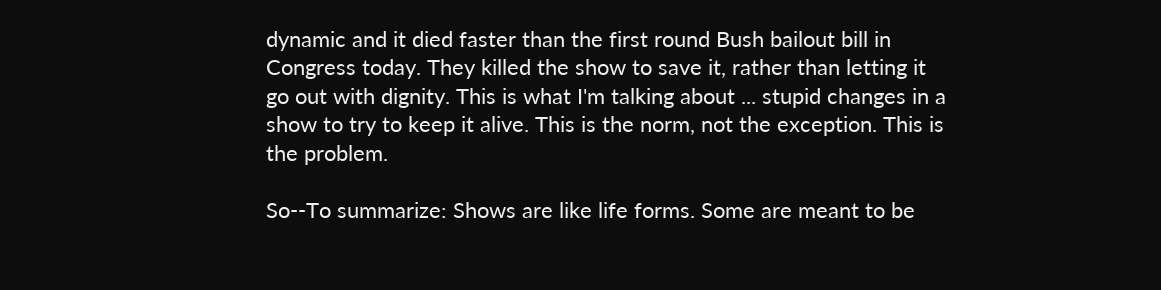dynamic and it died faster than the first round Bush bailout bill in Congress today. They killed the show to save it, rather than letting it go out with dignity. This is what I'm talking about ... stupid changes in a show to try to keep it alive. This is the norm, not the exception. This is the problem.

So--To summarize: Shows are like life forms. Some are meant to be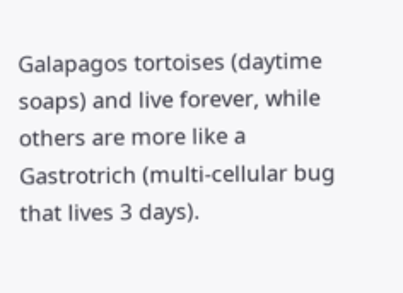Galapagos tortoises (daytime soaps) and live forever, while others are more like a Gastrotrich (multi-cellular bug that lives 3 days).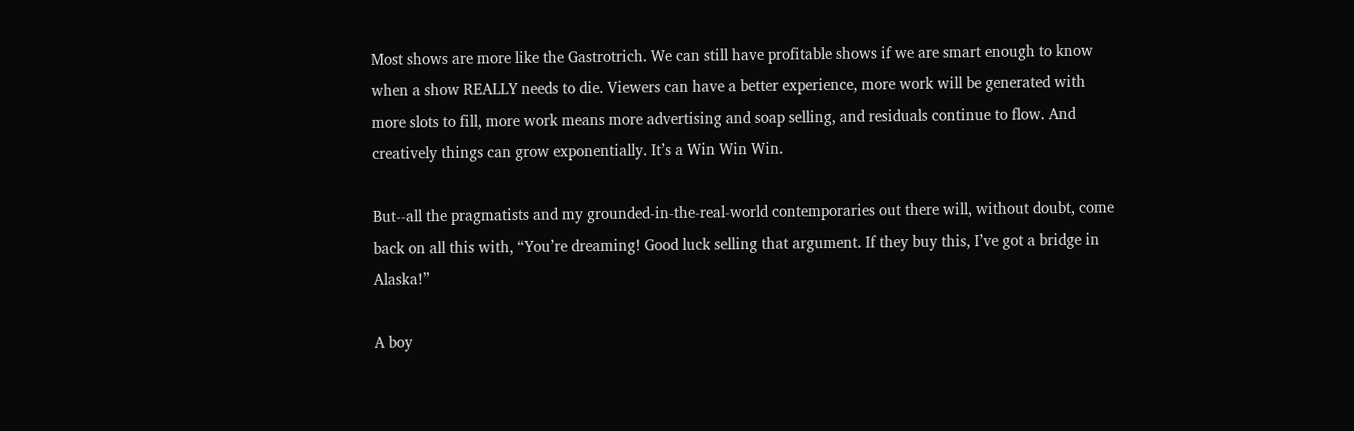Most shows are more like the Gastrotrich. We can still have profitable shows if we are smart enough to know when a show REALLY needs to die. Viewers can have a better experience, more work will be generated with more slots to fill, more work means more advertising and soap selling, and residuals continue to flow. And creatively things can grow exponentially. It’s a Win Win Win.

But--all the pragmatists and my grounded-in-the-real-world contemporaries out there will, without doubt, come back on all this with, “You’re dreaming! Good luck selling that argument. If they buy this, I’ve got a bridge in Alaska!”

A boy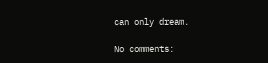can only dream.

No comments: